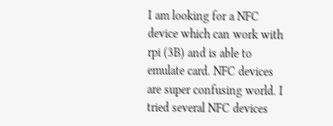I am looking for a NFC device which can work with rpi (3B) and is able to emulate card. NFC devices are super confusing world. I tried several NFC devices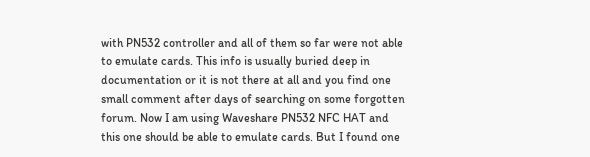with PN532 controller and all of them so far were not able to emulate cards. This info is usually buried deep in documentation or it is not there at all and you find one small comment after days of searching on some forgotten forum. Now I am using Waveshare PN532 NFC HAT and this one should be able to emulate cards. But I found one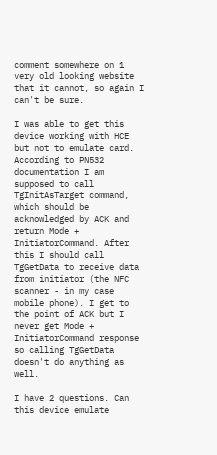comment somewhere on 1 very old looking website that it cannot, so again I can't be sure.

I was able to get this device working with HCE but not to emulate card. According to PN532 documentation I am supposed to call TgInitAsTarget command, which should be acknowledged by ACK and return Mode + InitiatorCommand. After this I should call TgGetData to receive data from initiator (the NFC scanner - in my case mobile phone). I get to the point of ACK but I never get Mode + InitiatorCommand response so calling TgGetData doesn't do anything as well.

I have 2 questions. Can this device emulate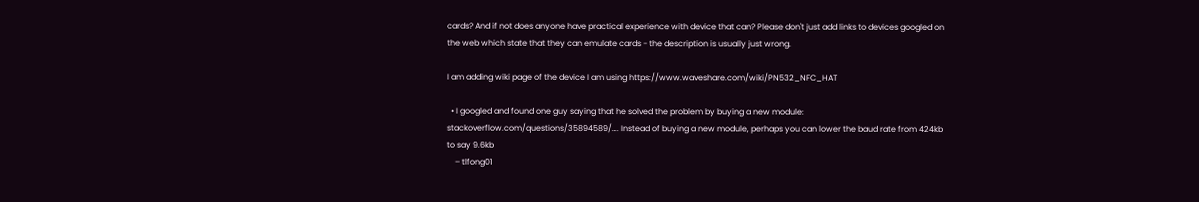cards? And if not does anyone have practical experience with device that can? Please don't just add links to devices googled on the web which state that they can emulate cards - the description is usually just wrong.

I am adding wiki page of the device I am using https://www.waveshare.com/wiki/PN532_NFC_HAT

  • I googled and found one guy saying that he solved the problem by buying a new module: stackoverflow.com/questions/35894589/…. Instead of buying a new module, perhaps you can lower the baud rate from 424kb to say 9.6kb
    – tlfong01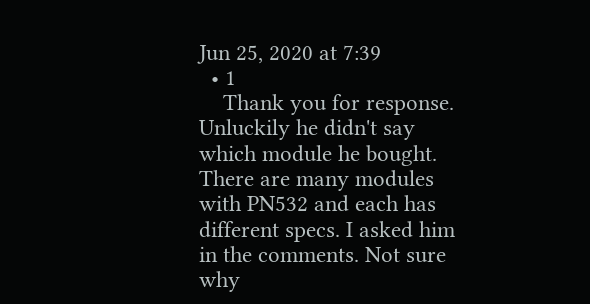Jun 25, 2020 at 7:39
  • 1
    Thank you for response. Unluckily he didn't say which module he bought. There are many modules with PN532 and each has different specs. I asked him in the comments. Not sure why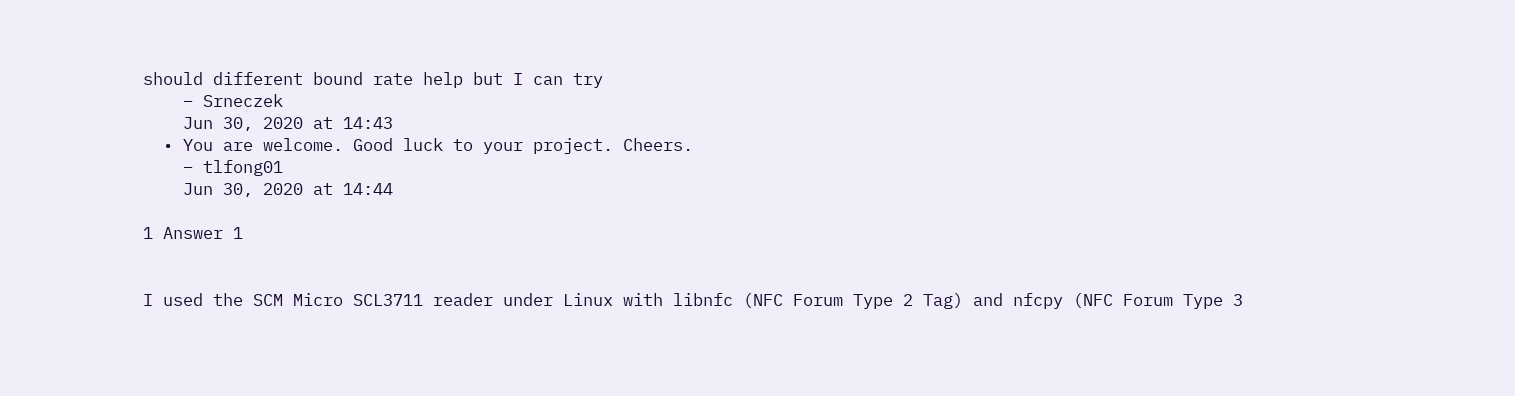should different bound rate help but I can try
    – Srneczek
    Jun 30, 2020 at 14:43
  • You are welcome. Good luck to your project. Cheers.
    – tlfong01
    Jun 30, 2020 at 14:44

1 Answer 1


I used the SCM Micro SCL3711 reader under Linux with libnfc (NFC Forum Type 2 Tag) and nfcpy (NFC Forum Type 3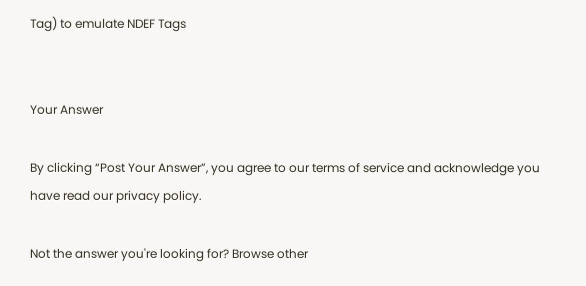Tag) to emulate NDEF Tags


Your Answer

By clicking “Post Your Answer”, you agree to our terms of service and acknowledge you have read our privacy policy.

Not the answer you're looking for? Browse other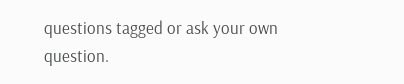questions tagged or ask your own question.